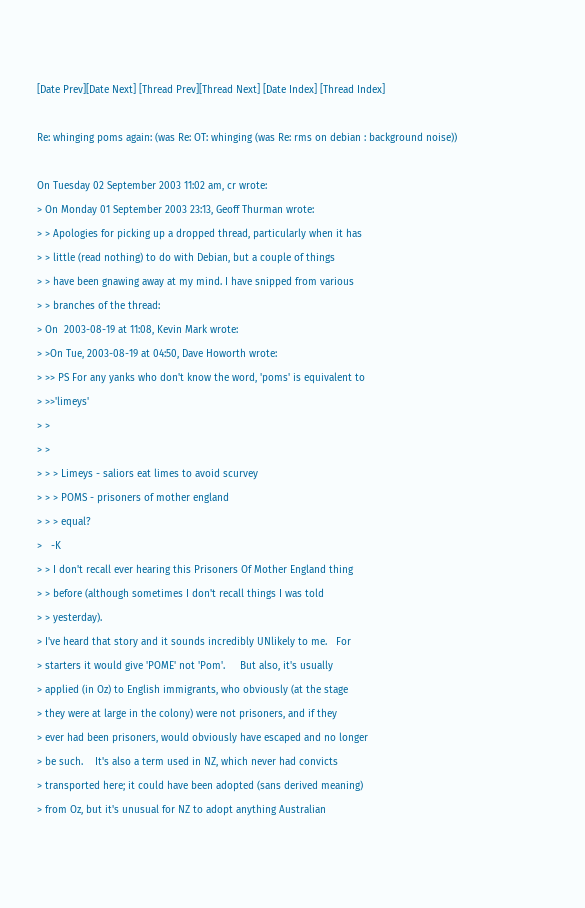[Date Prev][Date Next] [Thread Prev][Thread Next] [Date Index] [Thread Index]

Re: whinging poms again: (was Re: OT: whinging (was Re: rms on debian : background noise))

On Tuesday 02 September 2003 11:02 am, cr wrote:
> On Monday 01 September 2003 23:13, Geoff Thurman wrote:
> > Apologies for picking up a dropped thread, particularly when it has
> > little (read nothing) to do with Debian, but a couple of things
> > have been gnawing away at my mind. I have snipped from various
> > branches of the thread:
> On  2003-08-19 at 11:08, Kevin Mark wrote:
> >On Tue, 2003-08-19 at 04:50, Dave Howorth wrote:
> >> PS For any yanks who don't know the word, 'poms' is equivalent to
> >>'limeys'
> >
> >
> > > Limeys - saliors eat limes to avoid scurvey
> > > POMS - prisoners of mother england
> > > equal?
>   -K
> > I don't recall ever hearing this Prisoners Of Mother England thing
> > before (although sometimes I don't recall things I was told
> > yesterday).
> I've heard that story and it sounds incredibly UNlikely to me.   For
> starters it would give 'POME' not 'Pom'.     But also, it's usually
> applied (in Oz) to English immigrants, who obviously (at the stage
> they were at large in the colony) were not prisoners, and if they
> ever had been prisoners, would obviously have escaped and no longer
> be such.    It's also a term used in NZ, which never had convicts
> transported here; it could have been adopted (sans derived meaning)
> from Oz, but it's unusual for NZ to adopt anything Australian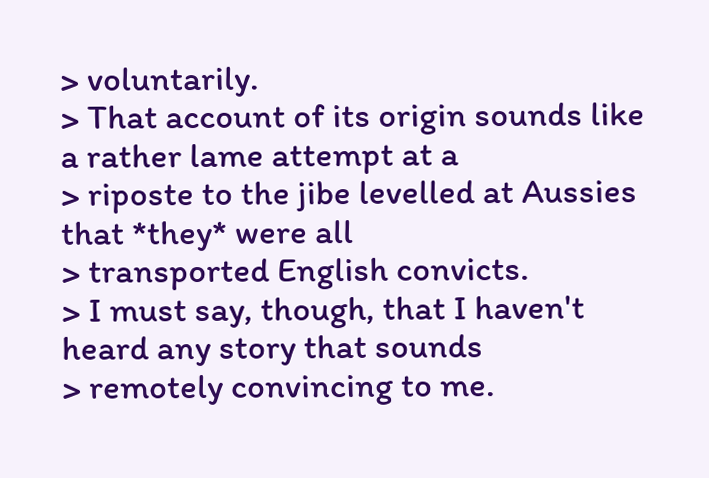> voluntarily.
> That account of its origin sounds like a rather lame attempt at a
> riposte to the jibe levelled at Aussies that *they* were all
> transported English convicts.
> I must say, though, that I haven't heard any story that sounds
> remotely convincing to me.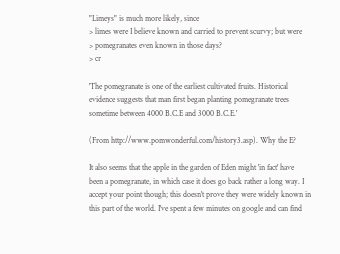"Limeys" is much more likely, since
> limes were I believe known and carried to prevent scurvy; but were
> pomegranates even known in those days?
> cr

'The pomegranate is one of the earliest cultivated fruits. Historical
evidence suggests that man first began planting pomegranate trees
sometime between 4000 B.C.E and 3000 B.C.E.'

(From http://www.pomwonderful.com/history3.asp). Why the E?

It also seems that the apple in the garden of Eden might 'in fact' have
been a pomegranate, in which case it does go back rather a long way. I
accept your point though; this doesn't prove they were widely known in
this part of the world. I've spent a few minutes on google and can find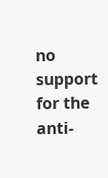no support for the anti-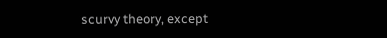scurvy theory, except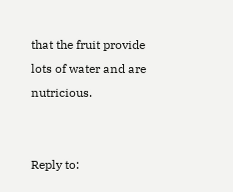that the fruit provide
lots of water and are nutricious.


Reply to: